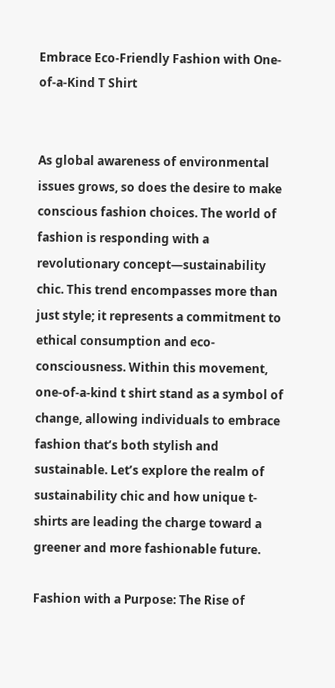Embrace Eco-Friendly Fashion with One-of-a-Kind T Shirt


As global awareness of environmental issues grows, so does the desire to make conscious fashion choices. The world of fashion is responding with a revolutionary concept—sustainability chic. This trend encompasses more than just style; it represents a commitment to ethical consumption and eco-consciousness. Within this movement, one-of-a-kind t shirt stand as a symbol of change, allowing individuals to embrace fashion that’s both stylish and sustainable. Let’s explore the realm of sustainability chic and how unique t-shirts are leading the charge toward a greener and more fashionable future.

Fashion with a Purpose: The Rise of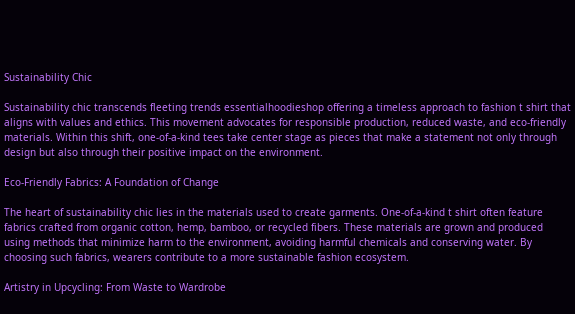Sustainability Chic

Sustainability chic transcends fleeting trends essentialhoodieshop offering a timeless approach to fashion t shirt that aligns with values and ethics. This movement advocates for responsible production, reduced waste, and eco-friendly materials. Within this shift, one-of-a-kind tees take center stage as pieces that make a statement not only through design but also through their positive impact on the environment.

Eco-Friendly Fabrics: A Foundation of Change

The heart of sustainability chic lies in the materials used to create garments. One-of-a-kind t shirt often feature fabrics crafted from organic cotton, hemp, bamboo, or recycled fibers. These materials are grown and produced using methods that minimize harm to the environment, avoiding harmful chemicals and conserving water. By choosing such fabrics, wearers contribute to a more sustainable fashion ecosystem.

Artistry in Upcycling: From Waste to Wardrobe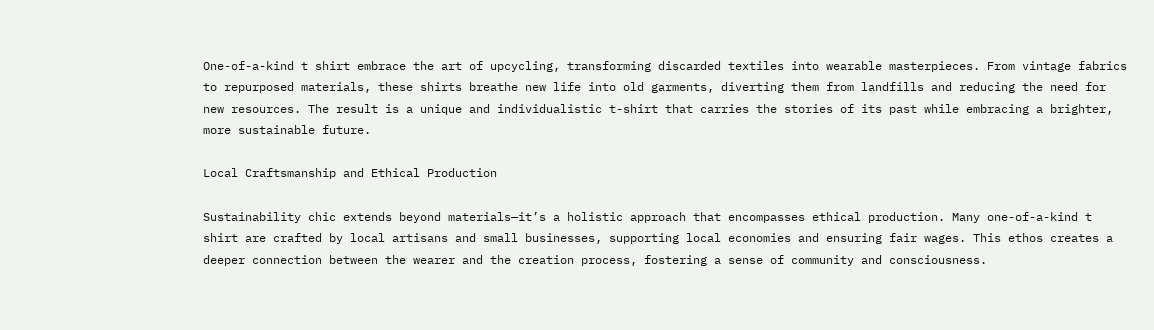One-of-a-kind t shirt embrace the art of upcycling, transforming discarded textiles into wearable masterpieces. From vintage fabrics to repurposed materials, these shirts breathe new life into old garments, diverting them from landfills and reducing the need for new resources. The result is a unique and individualistic t-shirt that carries the stories of its past while embracing a brighter, more sustainable future.

Local Craftsmanship and Ethical Production

Sustainability chic extends beyond materials—it’s a holistic approach that encompasses ethical production. Many one-of-a-kind t shirt are crafted by local artisans and small businesses, supporting local economies and ensuring fair wages. This ethos creates a deeper connection between the wearer and the creation process, fostering a sense of community and consciousness.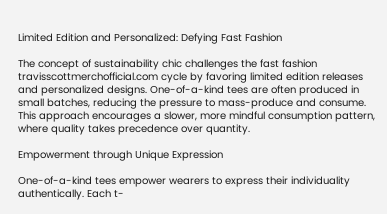Limited Edition and Personalized: Defying Fast Fashion

The concept of sustainability chic challenges the fast fashion travisscottmerchofficial.com cycle by favoring limited edition releases and personalized designs. One-of-a-kind tees are often produced in small batches, reducing the pressure to mass-produce and consume. This approach encourages a slower, more mindful consumption pattern, where quality takes precedence over quantity.

Empowerment through Unique Expression

One-of-a-kind tees empower wearers to express their individuality authentically. Each t-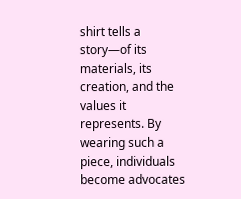shirt tells a story—of its materials, its creation, and the values it represents. By wearing such a piece, individuals become advocates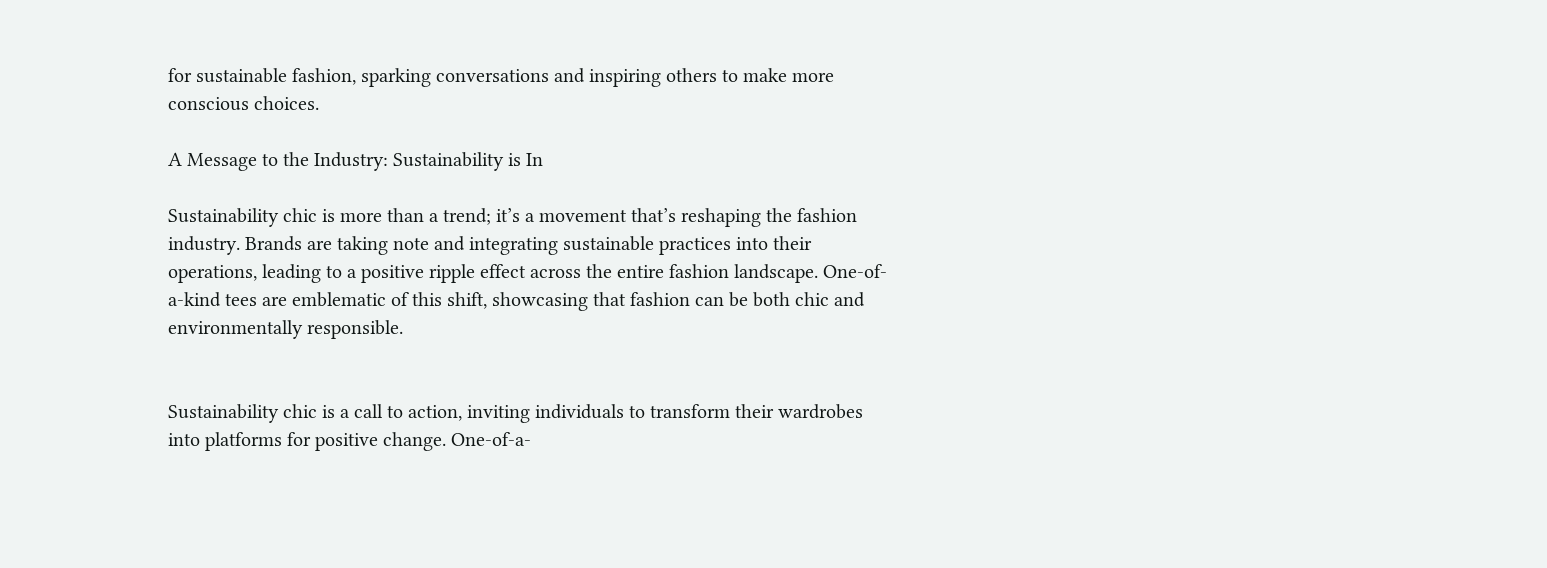for sustainable fashion, sparking conversations and inspiring others to make more conscious choices.

A Message to the Industry: Sustainability is In

Sustainability chic is more than a trend; it’s a movement that’s reshaping the fashion industry. Brands are taking note and integrating sustainable practices into their operations, leading to a positive ripple effect across the entire fashion landscape. One-of-a-kind tees are emblematic of this shift, showcasing that fashion can be both chic and environmentally responsible.


Sustainability chic is a call to action, inviting individuals to transform their wardrobes into platforms for positive change. One-of-a-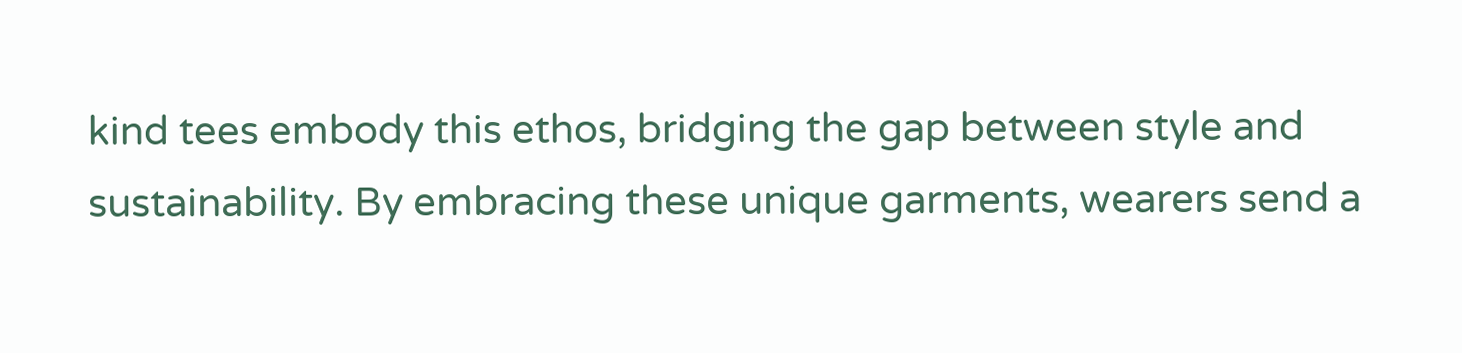kind tees embody this ethos, bridging the gap between style and sustainability. By embracing these unique garments, wearers send a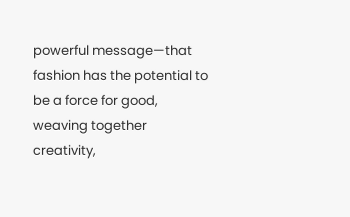powerful message—that fashion has the potential to be a force for good, weaving together creativity,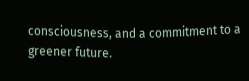consciousness, and a commitment to a greener future.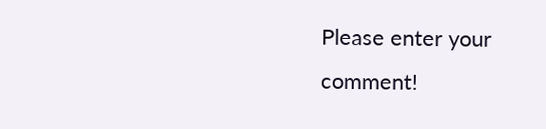Please enter your comment!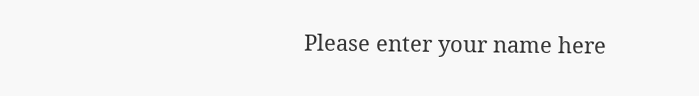Please enter your name here